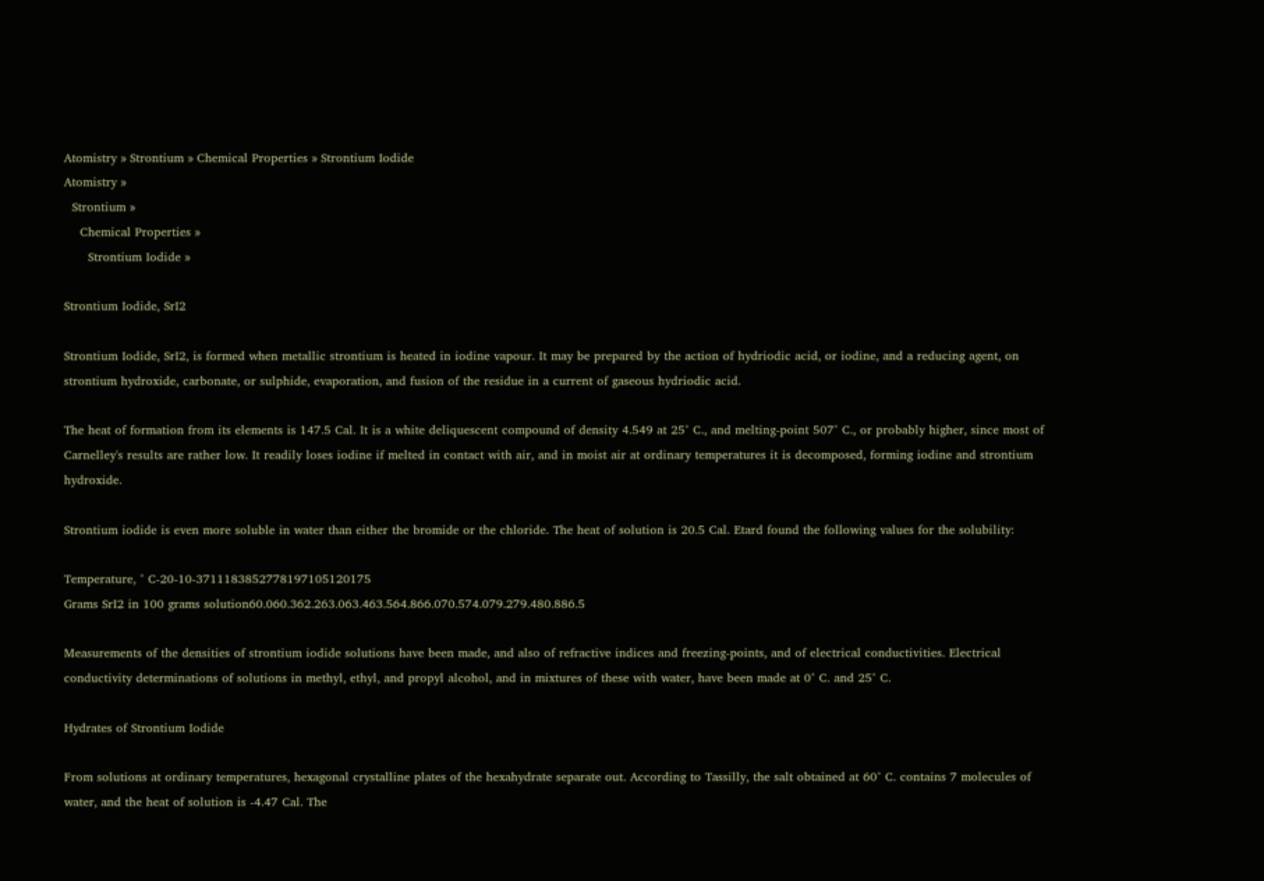Atomistry » Strontium » Chemical Properties » Strontium Iodide
Atomistry »
  Strontium »
    Chemical Properties »
      Strontium Iodide »

Strontium Iodide, SrI2

Strontium Iodide, SrI2, is formed when metallic strontium is heated in iodine vapour. It may be prepared by the action of hydriodic acid, or iodine, and a reducing agent, on strontium hydroxide, carbonate, or sulphide, evaporation, and fusion of the residue in a current of gaseous hydriodic acid.

The heat of formation from its elements is 147.5 Cal. It is a white deliquescent compound of density 4.549 at 25° C., and melting-point 507° C., or probably higher, since most of Carnelley's results are rather low. It readily loses iodine if melted in contact with air, and in moist air at ordinary temperatures it is decomposed, forming iodine and strontium hydroxide.

Strontium iodide is even more soluble in water than either the bromide or the chloride. The heat of solution is 20.5 Cal. Etard found the following values for the solubility:

Temperature, ° C-20-10-3711183852778197105120175
Grams SrI2 in 100 grams solution60.060.362.263.063.463.564.866.070.574.079.279.480.886.5

Measurements of the densities of strontium iodide solutions have been made, and also of refractive indices and freezing-points, and of electrical conductivities. Electrical conductivity determinations of solutions in methyl, ethyl, and propyl alcohol, and in mixtures of these with water, have been made at 0° C. and 25° C.

Hydrates of Strontium Iodide

From solutions at ordinary temperatures, hexagonal crystalline plates of the hexahydrate separate out. According to Tassilly, the salt obtained at 60° C. contains 7 molecules of water, and the heat of solution is -4.47 Cal. The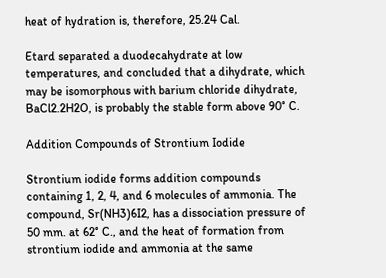heat of hydration is, therefore, 25.24 Cal.

Etard separated a duodecahydrate at low temperatures, and concluded that a dihydrate, which may be isomorphous with barium chloride dihydrate, BaCl2.2H2O, is probably the stable form above 90° C.

Addition Compounds of Strontium Iodide

Strontium iodide forms addition compounds containing 1, 2, 4, and 6 molecules of ammonia. The compound, Sr(NH3)6I2, has a dissociation pressure of 50 mm. at 62° C., and the heat of formation from strontium iodide and ammonia at the same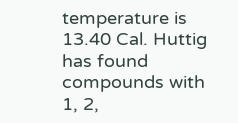temperature is 13.40 Cal. Huttig has found compounds with 1, 2,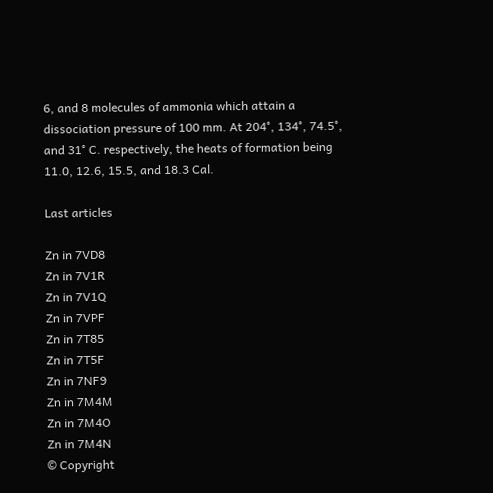6, and 8 molecules of ammonia which attain a dissociation pressure of 100 mm. At 204°, 134°, 74.5°, and 31° C. respectively, the heats of formation being 11.0, 12.6, 15.5, and 18.3 Cal.

Last articles

Zn in 7VD8
Zn in 7V1R
Zn in 7V1Q
Zn in 7VPF
Zn in 7T85
Zn in 7T5F
Zn in 7NF9
Zn in 7M4M
Zn in 7M4O
Zn in 7M4N
© Copyright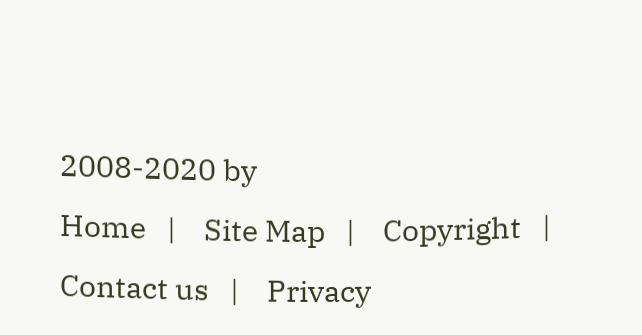2008-2020 by
Home   |    Site Map   |    Copyright   |    Contact us   |    Privacy